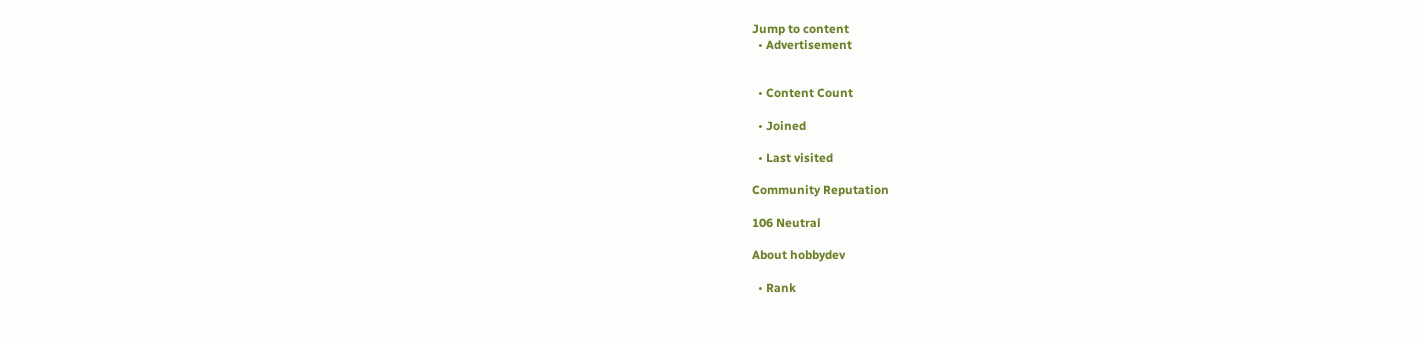Jump to content
  • Advertisement


  • Content Count

  • Joined

  • Last visited

Community Reputation

106 Neutral

About hobbydev

  • Rank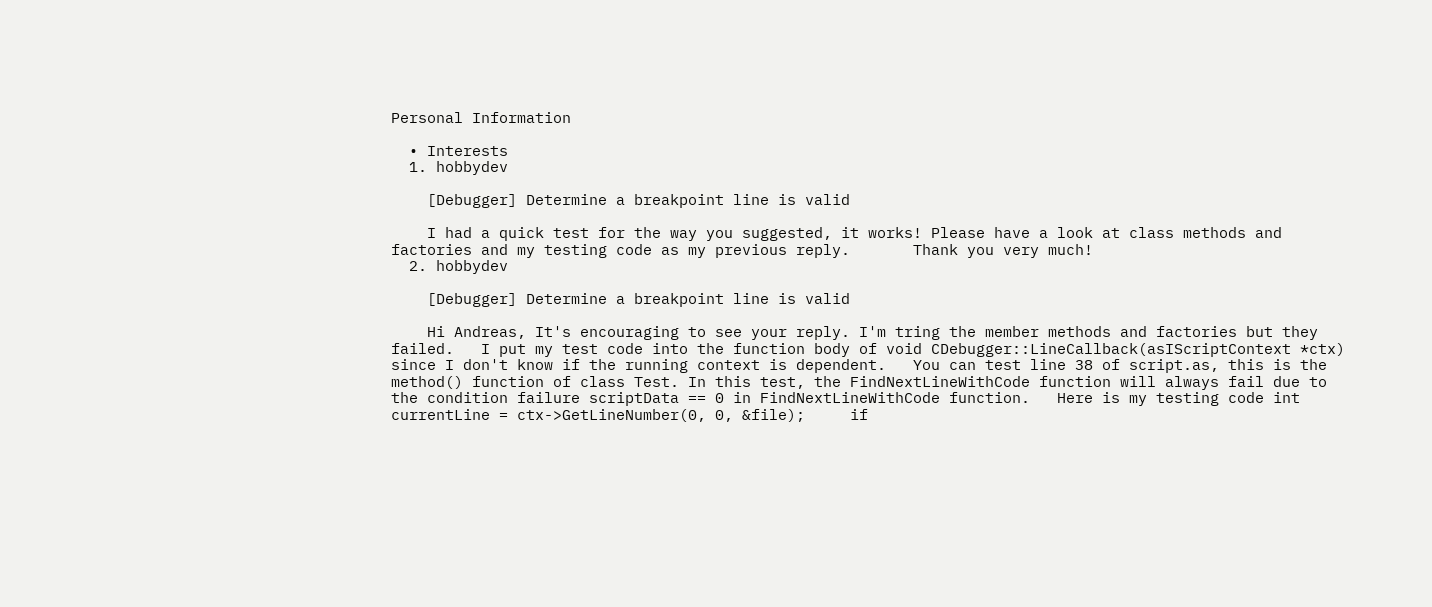Personal Information

  • Interests
  1. hobbydev

    [Debugger] Determine a breakpoint line is valid

    I had a quick test for the way you suggested, it works! Please have a look at class methods and factories and my testing code as my previous reply.       Thank you very much!
  2. hobbydev

    [Debugger] Determine a breakpoint line is valid

    Hi Andreas, It's encouraging to see your reply. I'm tring the member methods and factories but they failed.   I put my test code into the function body of void CDebugger::LineCallback(asIScriptContext *ctx) since I don't know if the running context is dependent.   You can test line 38 of script.as, this is the method() function of class Test. In this test, the FindNextLineWithCode function will always fail due to the condition failure scriptData == 0 in FindNextLineWithCode function.   Here is my testing code int currentLine = ctx->GetLineNumber(0, 0, &file);     if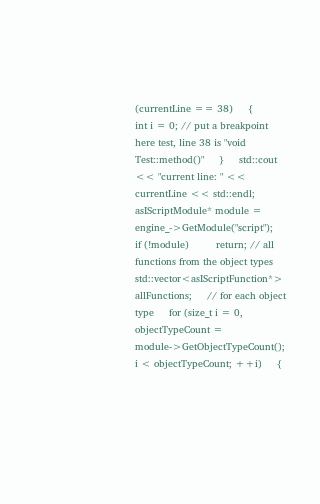(currentLine == 38)     {         int i = 0; // put a breakpoint here test, line 38 is "void Test::method()"     }     std::cout << "current line: " << currentLine << std::endl;     asIScriptModule* module = engine_->GetModule("script");     if (!module)         return; // all functions from the object types     std::vector<asIScriptFunction*> allFunctions;     // for each object type     for (size_t i = 0, objectTypeCount = module->GetObjectTypeCount(); i < objectTypeCount; ++i)     {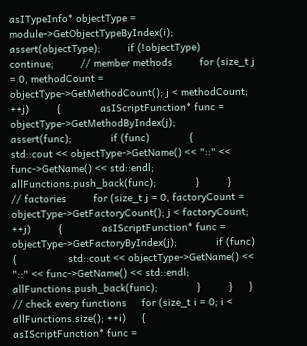asITypeInfo* objectType = module->GetObjectTypeByIndex(i);         assert(objectType);         if (!objectType)             continue;         // member methods         for (size_t j = 0, methodCount = objectType->GetMethodCount(); j < methodCount; ++j)         {             asIScriptFunction* func = objectType->GetMethodByIndex(j);             assert(func);             if (func)             {                 std::cout << objectType->GetName() << "::" << func->GetName() << std::endl;                 allFunctions.push_back(func);             }         }         // factories         for (size_t j = 0, factoryCount = objectType->GetFactoryCount(); j < factoryCount; ++j)         {             asIScriptFunction* func = objectType->GetFactoryByIndex(j);             if (func)             {                 std::cout << objectType->GetName() << "::" << func->GetName() << std::endl;                 allFunctions.push_back(func);             }         }     }     // check every functions     for (size_t i = 0; i < allFunctions.size(); ++i)     {         asIScriptFunction* func =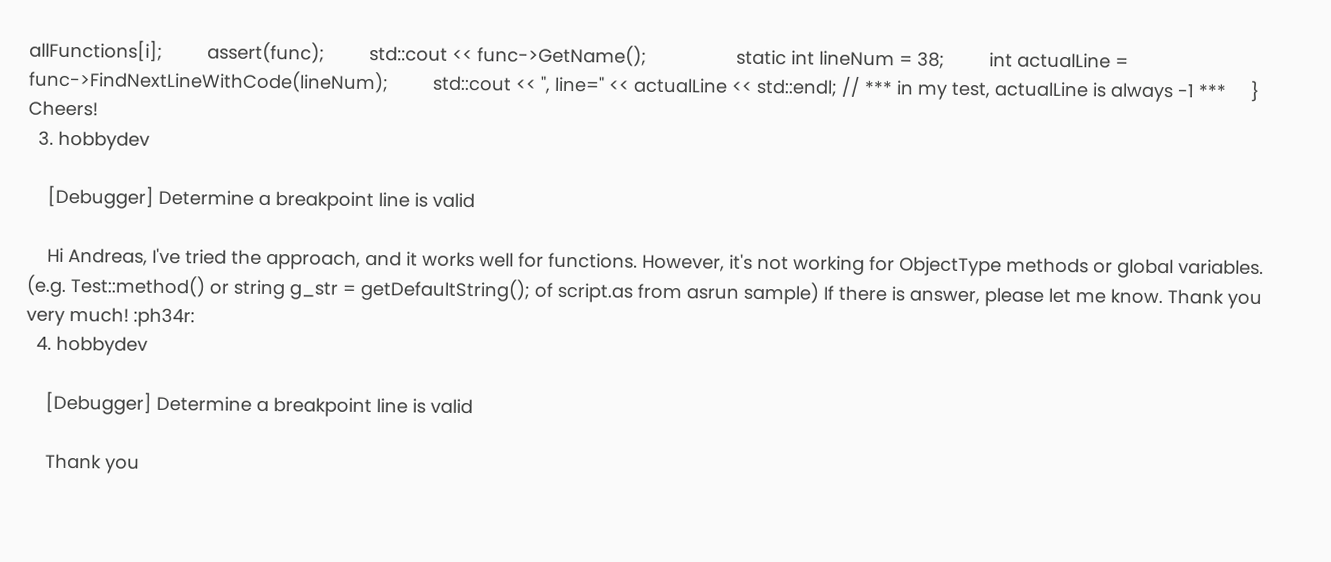allFunctions[i];         assert(func);         std::cout << func->GetName();                  static int lineNum = 38;         int actualLine = func->FindNextLineWithCode(lineNum);         std::cout << ", line=" << actualLine << std::endl; // *** in my test, actualLine is always -1 ***     } Cheers!
  3. hobbydev

    [Debugger] Determine a breakpoint line is valid

    Hi Andreas, I've tried the approach, and it works well for functions. However, it's not working for ObjectType methods or global variables. (e.g. Test::method() or string g_str = getDefaultString(); of script.as from asrun sample) If there is answer, please let me know. Thank you very much! :ph34r:
  4. hobbydev

    [Debugger] Determine a breakpoint line is valid

    Thank you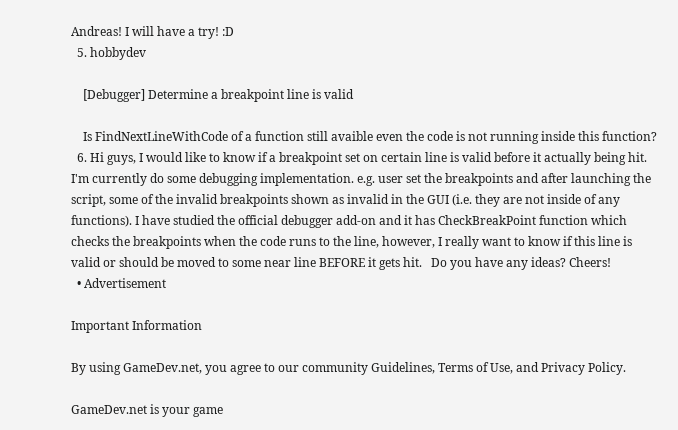Andreas! I will have a try! :D
  5. hobbydev

    [Debugger] Determine a breakpoint line is valid

    Is FindNextLineWithCode of a function still avaible even the code is not running inside this function?
  6. Hi guys, I would like to know if a breakpoint set on certain line is valid before it actually being hit. I'm currently do some debugging implementation. e.g. user set the breakpoints and after launching the script, some of the invalid breakpoints shown as invalid in the GUI (i.e. they are not inside of any functions). I have studied the official debugger add-on and it has CheckBreakPoint function which checks the breakpoints when the code runs to the line, however, I really want to know if this line is valid or should be moved to some near line BEFORE it gets hit.   Do you have any ideas? Cheers!
  • Advertisement

Important Information

By using GameDev.net, you agree to our community Guidelines, Terms of Use, and Privacy Policy.

GameDev.net is your game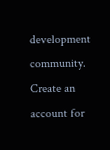development community. Create an account for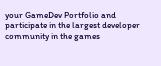your GameDev Portfolio and participate in the largest developer community in the games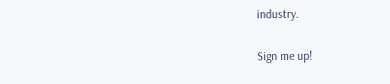industry.

Sign me up!